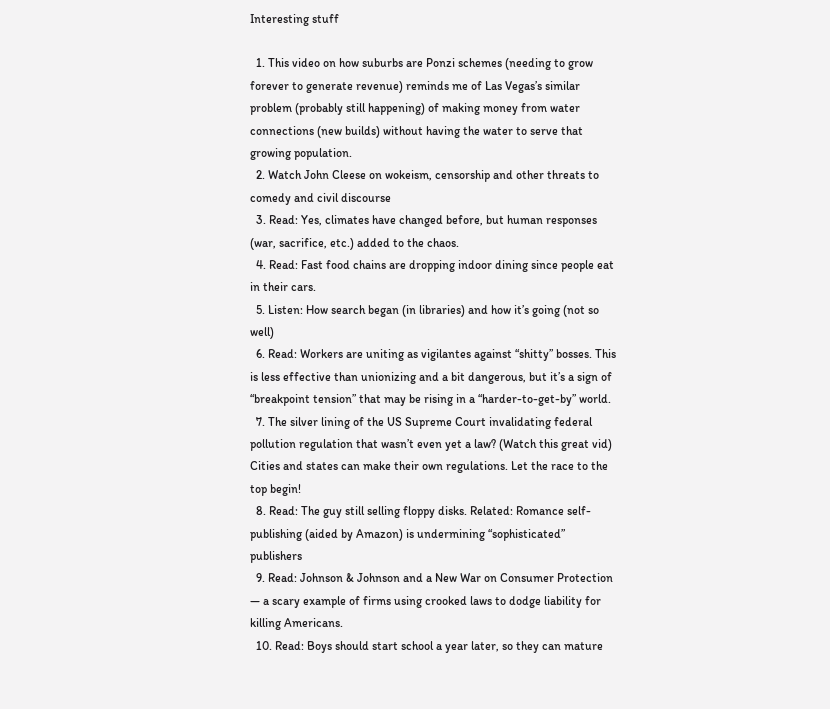Interesting stuff

  1. This video on how suburbs are Ponzi schemes (needing to grow forever to generate revenue) reminds me of Las Vegas’s similar problem (probably still happening) of making money from water connections (new builds) without having the water to serve that growing population.
  2. Watch John Cleese on wokeism, censorship and other threats to comedy and civil discourse
  3. Read: Yes, climates have changed before, but human responses (war, sacrifice, etc.) added to the chaos.
  4. Read: Fast food chains are dropping indoor dining since people eat in their cars.
  5. Listen: How search began (in libraries) and how it’s going (not so well)
  6. Read: Workers are uniting as vigilantes against “shitty” bosses. This is less effective than unionizing and a bit dangerous, but it’s a sign of “breakpoint tension” that may be rising in a “harder-to-get-by” world.
  7. The silver lining of the US Supreme Court invalidating federal pollution regulation that wasn’t even yet a law? (Watch this great vid) Cities and states can make their own regulations. Let the race to the top begin!
  8. Read: The guy still selling floppy disks. Related: Romance self-publishing (aided by Amazon) is undermining “sophisticated” publishers
  9. Read: Johnson & Johnson and a New War on Consumer Protection — a scary example of firms using crooked laws to dodge liability for killing Americans.
  10. Read: Boys should start school a year later, so they can mature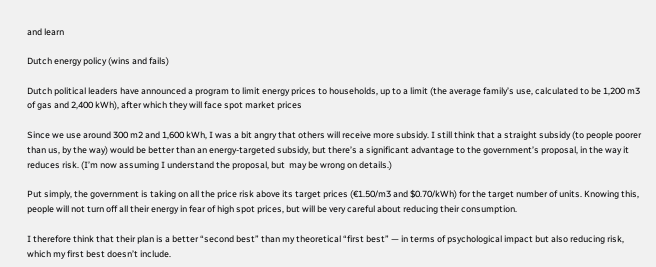and learn

Dutch energy policy (wins and fails)

Dutch political leaders have announced a program to limit energy prices to households, up to a limit (the average family’s use, calculated to be 1,200 m3 of gas and 2,400 kWh), after which they will face spot market prices

Since we use around 300 m2 and 1,600 kWh, I was a bit angry that others will receive more subsidy. I still think that a straight subsidy (to people poorer than us, by the way) would be better than an energy-targeted subsidy, but there’s a significant advantage to the government’s proposal, in the way it reduces risk. (I’m now assuming I understand the proposal, but  may be wrong on details.)

Put simply, the government is taking on all the price risk above its target prices (€1.50/m3 and $0.70/kWh) for the target number of units. Knowing this, people will not turn off all their energy in fear of high spot prices, but will be very careful about reducing their consumption.

I therefore think that their plan is a better “second best” than my theoretical “first best” — in terms of psychological impact but also reducing risk, which my first best doesn’t include.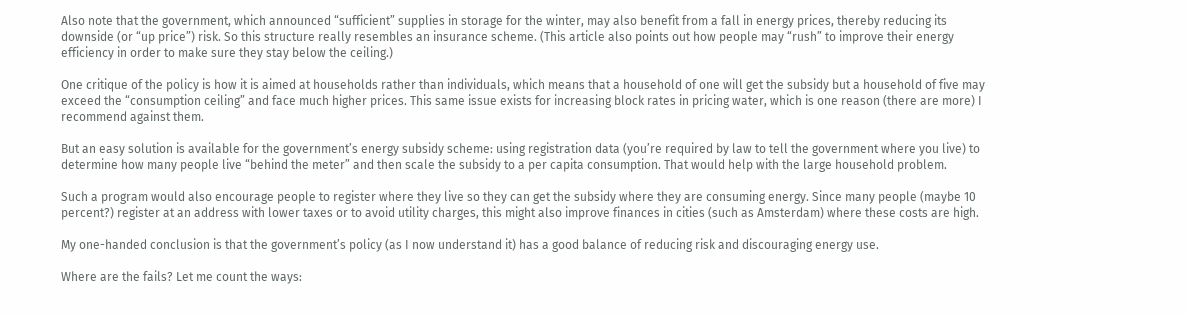Also note that the government, which announced “sufficient” supplies in storage for the winter, may also benefit from a fall in energy prices, thereby reducing its downside (or “up price”) risk. So this structure really resembles an insurance scheme. (This article also points out how people may “rush” to improve their energy efficiency in order to make sure they stay below the ceiling.)

One critique of the policy is how it is aimed at households rather than individuals, which means that a household of one will get the subsidy but a household of five may exceed the “consumption ceiling” and face much higher prices. This same issue exists for increasing block rates in pricing water, which is one reason (there are more) I recommend against them.

But an easy solution is available for the government’s energy subsidy scheme: using registration data (you’re required by law to tell the government where you live) to determine how many people live “behind the meter” and then scale the subsidy to a per capita consumption. That would help with the large household problem.

Such a program would also encourage people to register where they live so they can get the subsidy where they are consuming energy. Since many people (maybe 10 percent?) register at an address with lower taxes or to avoid utility charges, this might also improve finances in cities (such as Amsterdam) where these costs are high.

My one-handed conclusion is that the government’s policy (as I now understand it) has a good balance of reducing risk and discouraging energy use.

Where are the fails? Let me count the ways: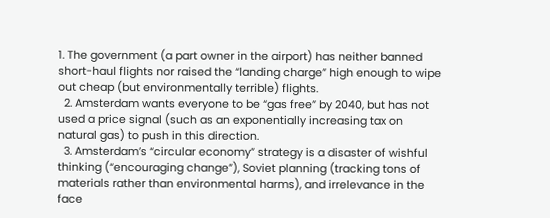1. The government (a part owner in the airport) has neither banned short-haul flights nor raised the “landing charge” high enough to wipe out cheap (but environmentally terrible) flights.
  2. Amsterdam wants everyone to be “gas free” by 2040, but has not used a price signal (such as an exponentially increasing tax on natural gas) to push in this direction.
  3. Amsterdam’s “circular economy” strategy is a disaster of wishful thinking (“encouraging change”), Soviet planning (tracking tons of materials rather than environmental harms), and irrelevance in the face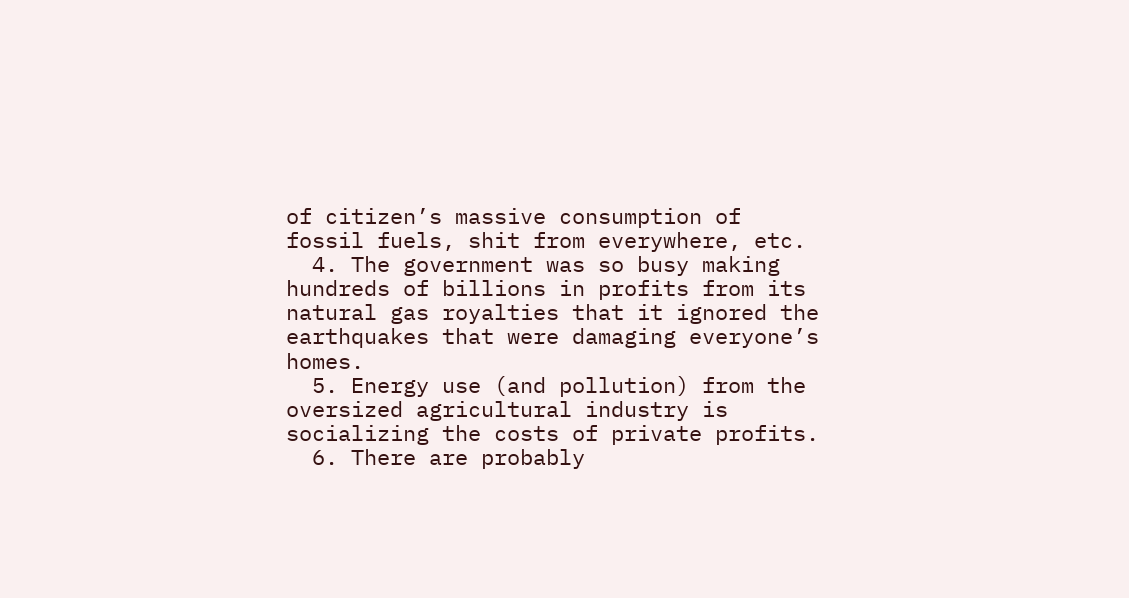of citizen’s massive consumption of fossil fuels, shit from everywhere, etc.
  4. The government was so busy making hundreds of billions in profits from its natural gas royalties that it ignored the earthquakes that were damaging everyone’s homes.
  5. Energy use (and pollution) from the oversized agricultural industry is socializing the costs of private profits.
  6. There are probably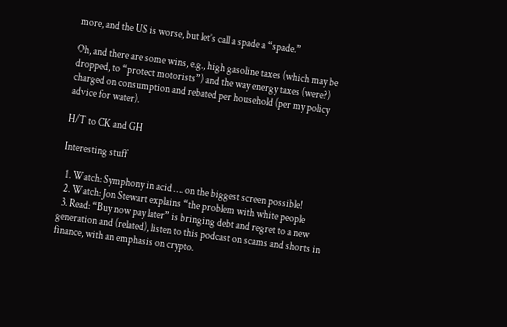more, and the US is worse, but let’s call a spade a “spade.”

Oh, and there are some wins, e.g., high gasoline taxes (which may be dropped, to “protect motorists”) and the way energy taxes (were?) charged on consumption and rebated per household (per my policy advice for water).

H/T to CK and GH

Interesting stuff

  1. Watch: Symphony in acid …. on the biggest screen possible!
  2. Watch: Jon Stewart explains “the problem with white people
  3. Read: “Buy now pay later” is bringing debt and regret to a new generation and (related), listen to this podcast on scams and shorts in finance, with an emphasis on crypto.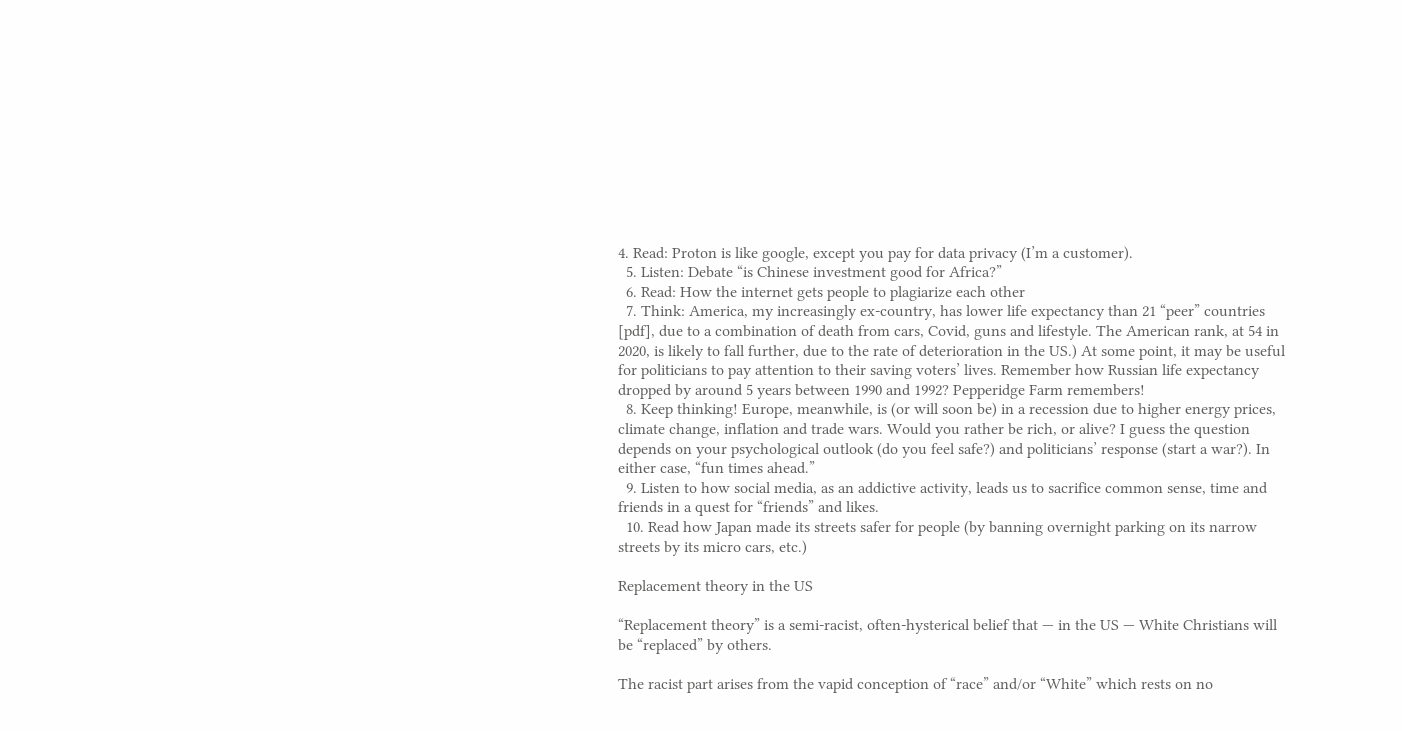4. Read: Proton is like google, except you pay for data privacy (I’m a customer).
  5. Listen: Debate “is Chinese investment good for Africa?”
  6. Read: How the internet gets people to plagiarize each other
  7. Think: America, my increasingly ex-country, has lower life expectancy than 21 “peer” countries [pdf], due to a combination of death from cars, Covid, guns and lifestyle. The American rank, at 54 in 2020, is likely to fall further, due to the rate of deterioration in the US.) At some point, it may be useful for politicians to pay attention to their saving voters’ lives. Remember how Russian life expectancy dropped by around 5 years between 1990 and 1992? Pepperidge Farm remembers!
  8. Keep thinking! Europe, meanwhile, is (or will soon be) in a recession due to higher energy prices, climate change, inflation and trade wars. Would you rather be rich, or alive? I guess the question depends on your psychological outlook (do you feel safe?) and politicians’ response (start a war?). In either case, “fun times ahead.”
  9. Listen to how social media, as an addictive activity, leads us to sacrifice common sense, time and friends in a quest for “friends” and likes.
  10. Read how Japan made its streets safer for people (by banning overnight parking on its narrow streets by its micro cars, etc.)

Replacement theory in the US

“Replacement theory” is a semi-racist, often-hysterical belief that — in the US — White Christians will be “replaced” by others.

The racist part arises from the vapid conception of “race” and/or “White” which rests on no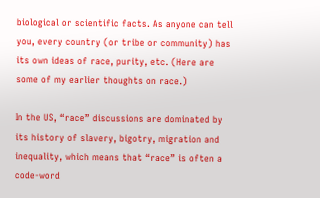biological or scientific facts. As anyone can tell you, every country (or tribe or community) has its own ideas of race, purity, etc. (Here are some of my earlier thoughts on race.)

In the US, “race” discussions are dominated by its history of slavery, bigotry, migration and inequality, which means that “race” is often a code-word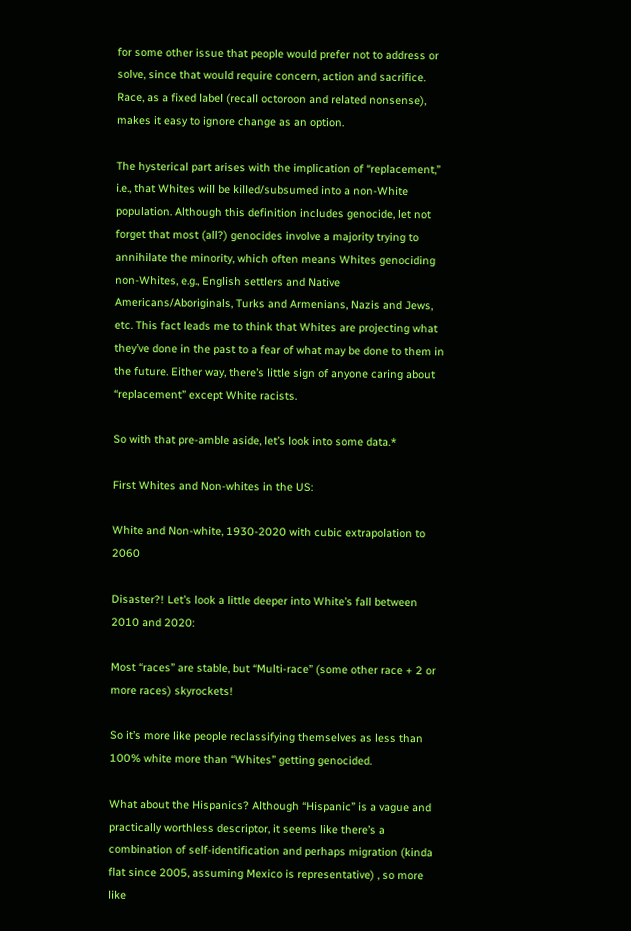for some other issue that people would prefer not to address or solve, since that would require concern, action and sacrifice. Race, as a fixed label (recall octoroon and related nonsense), makes it easy to ignore change as an option.

The hysterical part arises with the implication of “replacement,” i.e., that Whites will be killed/subsumed into a non-White population. Although this definition includes genocide, let not forget that most (all?) genocides involve a majority trying to annihilate the minority, which often means Whites genociding non-Whites, e.g., English settlers and Native Americans/Aboriginals, Turks and Armenians, Nazis and Jews, etc. This fact leads me to think that Whites are projecting what they’ve done in the past to a fear of what may be done to them in the future. Either way, there’s little sign of anyone caring about “replacement” except White racists.

So with that pre-amble aside, let’s look into some data.*

First Whites and Non-whites in the US:

White and Non-white, 1930-2020 with cubic extrapolation to 2060

Disaster?! Let’s look a little deeper into White’s fall between 2010 and 2020:

Most “races” are stable, but “Multi-race” (some other race + 2 or more races) skyrockets!

So it’s more like people reclassifying themselves as less than 100% white more than “Whites” getting genocided.

What about the Hispanics? Although “Hispanic” is a vague and practically worthless descriptor, it seems like there’s a combination of self-identification and perhaps migration (kinda flat since 2005, assuming Mexico is representative) , so more like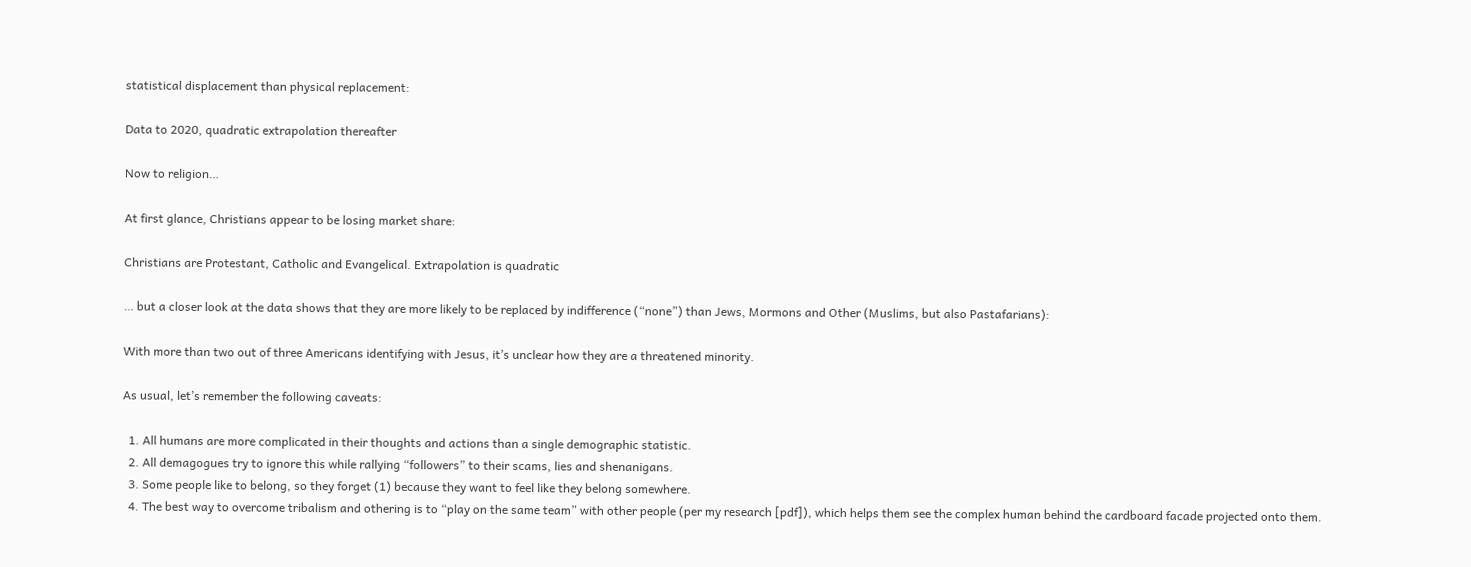statistical displacement than physical replacement:

Data to 2020, quadratic extrapolation thereafter

Now to religion…

At first glance, Christians appear to be losing market share:

Christians are Protestant, Catholic and Evangelical. Extrapolation is quadratic

… but a closer look at the data shows that they are more likely to be replaced by indifference (“none”) than Jews, Mormons and Other (Muslims, but also Pastafarians):

With more than two out of three Americans identifying with Jesus, it’s unclear how they are a threatened minority.

As usual, let’s remember the following caveats:

  1. All humans are more complicated in their thoughts and actions than a single demographic statistic.
  2. All demagogues try to ignore this while rallying “followers” to their scams, lies and shenanigans.
  3. Some people like to belong, so they forget (1) because they want to feel like they belong somewhere.
  4. The best way to overcome tribalism and othering is to “play on the same team” with other people (per my research [pdf]), which helps them see the complex human behind the cardboard facade projected onto them.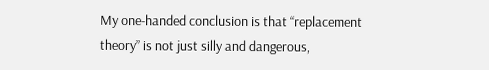My one-handed conclusion is that “replacement theory” is not just silly and dangerous,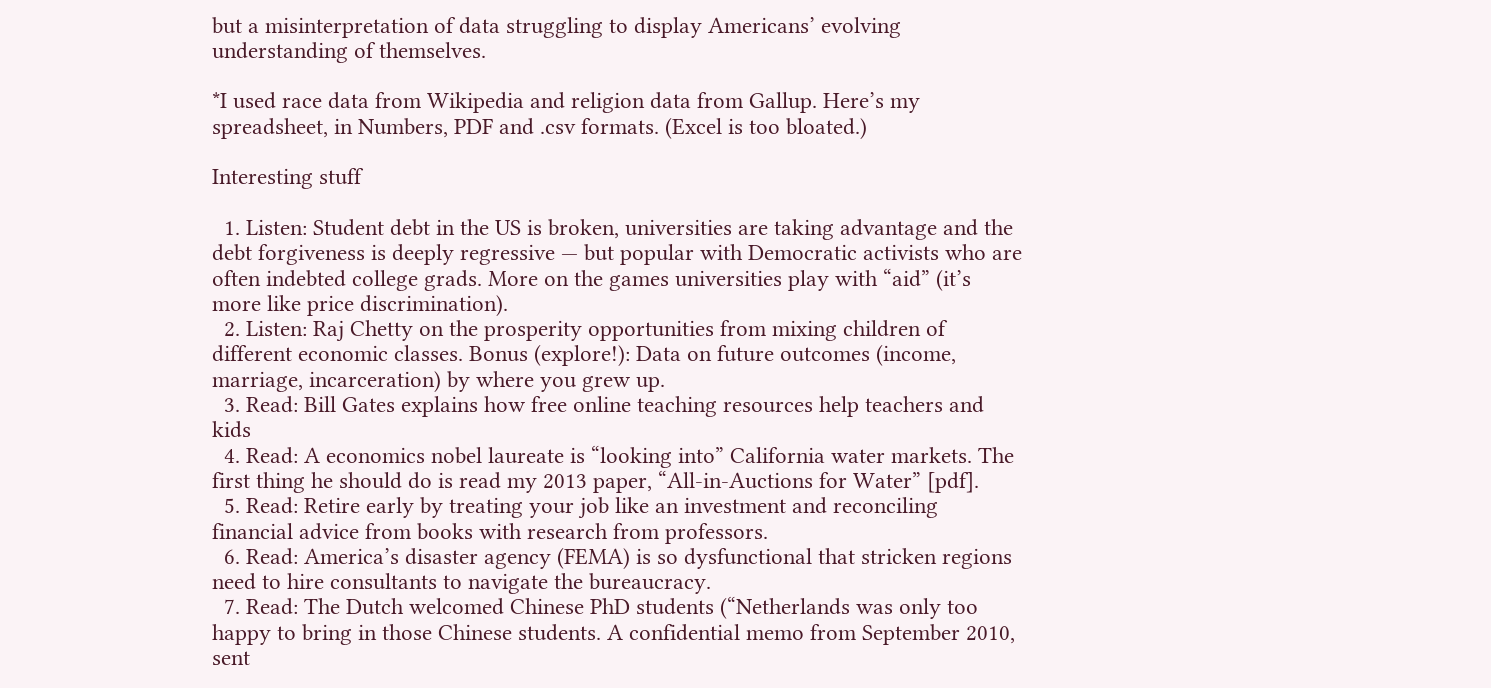but a misinterpretation of data struggling to display Americans’ evolving understanding of themselves.

*I used race data from Wikipedia and religion data from Gallup. Here’s my spreadsheet, in Numbers, PDF and .csv formats. (Excel is too bloated.)

Interesting stuff

  1. Listen: Student debt in the US is broken, universities are taking advantage and the debt forgiveness is deeply regressive — but popular with Democratic activists who are often indebted college grads. More on the games universities play with “aid” (it’s more like price discrimination).
  2. Listen: Raj Chetty on the prosperity opportunities from mixing children of different economic classes. Bonus (explore!): Data on future outcomes (income, marriage, incarceration) by where you grew up.
  3. Read: Bill Gates explains how free online teaching resources help teachers and kids
  4. Read: A economics nobel laureate is “looking into” California water markets. The first thing he should do is read my 2013 paper, “All-in-Auctions for Water” [pdf].
  5. Read: Retire early by treating your job like an investment and reconciling financial advice from books with research from professors.
  6. Read: America’s disaster agency (FEMA) is so dysfunctional that stricken regions need to hire consultants to navigate the bureaucracy.
  7. Read: The Dutch welcomed Chinese PhD students (“Netherlands was only too happy to bring in those Chinese students. A confidential memo from September 2010, sent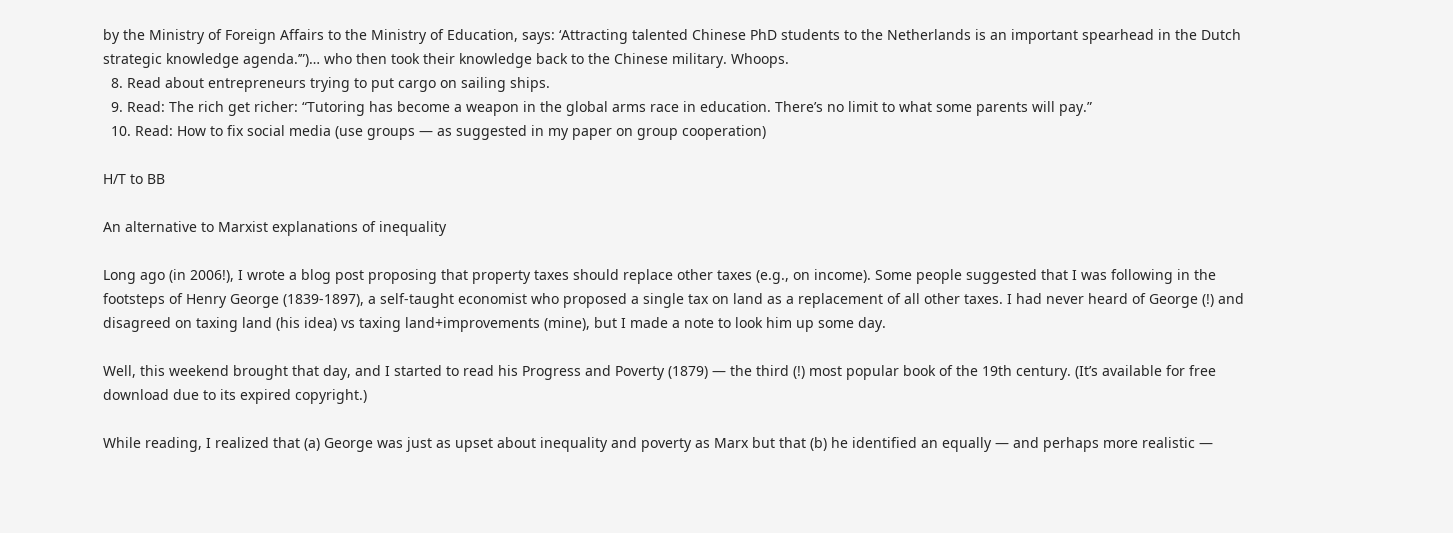by the Ministry of Foreign Affairs to the Ministry of Education, says: ‘Attracting talented Chinese PhD students to the Netherlands is an important spearhead in the Dutch strategic knowledge agenda.’”)… who then took their knowledge back to the Chinese military. Whoops.
  8. Read about entrepreneurs trying to put cargo on sailing ships.
  9. Read: The rich get richer: “Tutoring has become a weapon in the global arms race in education. There’s no limit to what some parents will pay.”
  10. Read: How to fix social media (use groups — as suggested in my paper on group cooperation)

H/T to BB

An alternative to Marxist explanations of inequality

Long ago (in 2006!), I wrote a blog post proposing that property taxes should replace other taxes (e.g., on income). Some people suggested that I was following in the footsteps of Henry George (1839-1897), a self-taught economist who proposed a single tax on land as a replacement of all other taxes. I had never heard of George (!) and disagreed on taxing land (his idea) vs taxing land+improvements (mine), but I made a note to look him up some day.

Well, this weekend brought that day, and I started to read his Progress and Poverty (1879) — the third (!) most popular book of the 19th century. (It’s available for free download due to its expired copyright.)

While reading, I realized that (a) George was just as upset about inequality and poverty as Marx but that (b) he identified an equally — and perhaps more realistic —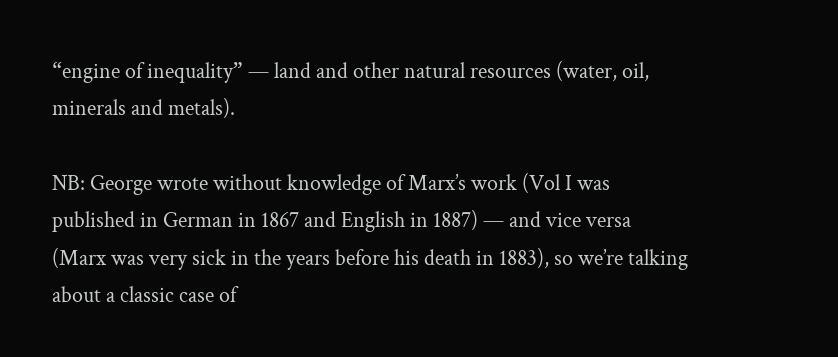“engine of inequality” — land and other natural resources (water, oil, minerals and metals).

NB: George wrote without knowledge of Marx’s work (Vol I was published in German in 1867 and English in 1887) — and vice versa (Marx was very sick in the years before his death in 1883), so we’re talking about a classic case of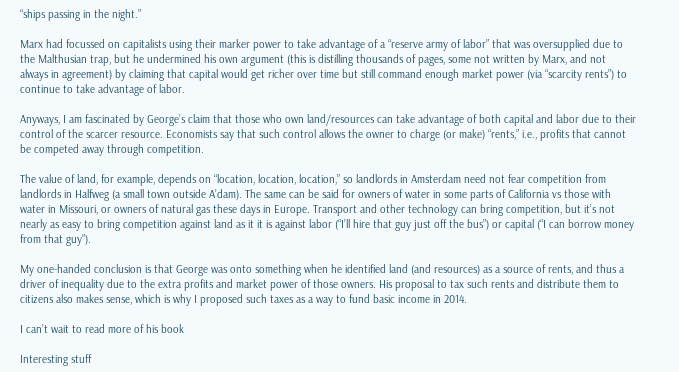“ships passing in the night.”

Marx had focussed on capitalists using their marker power to take advantage of a “reserve army of labor” that was oversupplied due to the Malthusian trap, but he undermined his own argument (this is distilling thousands of pages, some not written by Marx, and not always in agreement) by claiming that capital would get richer over time but still command enough market power (via “scarcity rents”) to continue to take advantage of labor.

Anyways, I am fascinated by George’s claim that those who own land/resources can take advantage of both capital and labor due to their control of the scarcer resource. Economists say that such control allows the owner to charge (or make) “rents,” i.e., profits that cannot be competed away through competition.

The value of land, for example, depends on “location, location, location,” so landlords in Amsterdam need not fear competition from landlords in Halfweg (a small town outside A’dam). The same can be said for owners of water in some parts of California vs those with water in Missouri, or owners of natural gas these days in Europe. Transport and other technology can bring competition, but it’s not nearly as easy to bring competition against land as it it is against labor (“I’ll hire that guy just off the bus”) or capital (“I can borrow money from that guy”).

My one-handed conclusion is that George was onto something when he identified land (and resources) as a source of rents, and thus a driver of inequality due to the extra profits and market power of those owners. His proposal to tax such rents and distribute them to citizens also makes sense, which is why I proposed such taxes as a way to fund basic income in 2014.

I can’t wait to read more of his book

Interesting stuff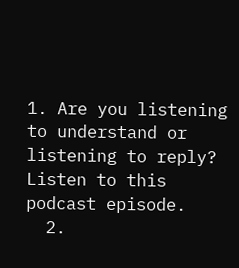1. Are you listening to understand or listening to reply? Listen to this podcast episode.
  2.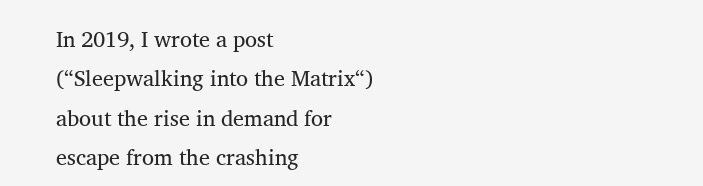In 2019, I wrote a post (“Sleepwalking into the Matrix“) about the rise in demand for escape from the crashing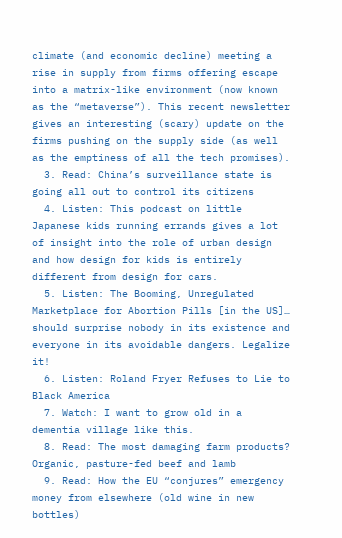climate (and economic decline) meeting a rise in supply from firms offering escape into a matrix-like environment (now known as the “metaverse”). This recent newsletter gives an interesting (scary) update on the firms pushing on the supply side (as well as the emptiness of all the tech promises).
  3. Read: China’s surveillance state is going all out to control its citizens
  4. Listen: This podcast on little Japanese kids running errands gives a lot of insight into the role of urban design and how design for kids is entirely different from design for cars.
  5. Listen: The Booming, Unregulated Marketplace for Abortion Pills [in the US]… should surprise nobody in its existence and everyone in its avoidable dangers. Legalize it!
  6. Listen: Roland Fryer Refuses to Lie to Black America
  7. Watch: I want to grow old in a dementia village like this.
  8. Read: The most damaging farm products? Organic, pasture-fed beef and lamb
  9. Read: How the EU “conjures” emergency money from elsewhere (old wine in new bottles)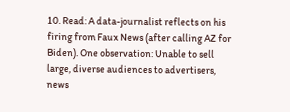10. Read: A data-journalist reflects on his firing from Faux News (after calling AZ for Biden). One observation: Unable to sell large, diverse audiences to advertisers, news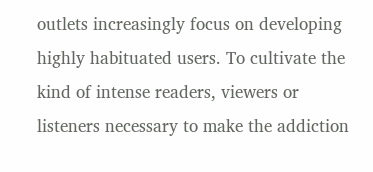outlets increasingly focus on developing highly habituated users. To cultivate the kind of intense readers, viewers or listeners necessary to make the addiction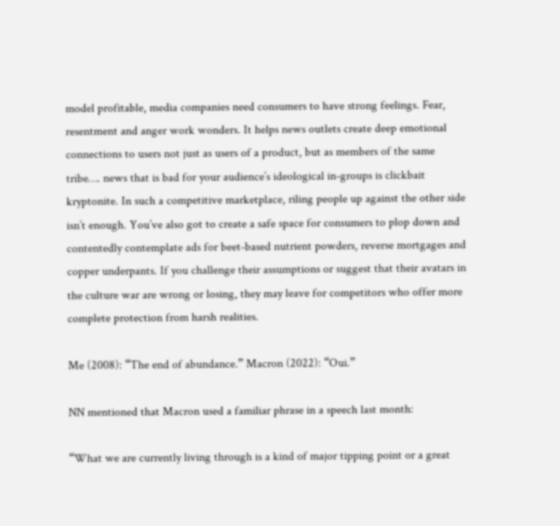model profitable, media companies need consumers to have strong feelings. Fear, resentment and anger work wonders. It helps news outlets create deep emotional connections to users not just as users of a product, but as members of the same tribe…. news that is bad for your audience’s ideological in-groups is clickbait kryptonite. In such a competitive marketplace, riling people up against the other side isn’t enough. You’ve also got to create a safe space for consumers to plop down and contentedly contemplate ads for beet-based nutrient powders, reverse mortgages and copper underpants. If you challenge their assumptions or suggest that their avatars in the culture war are wrong or losing, they may leave for competitors who offer more complete protection from harsh realities.

Me (2008): “The end of abundance.” Macron (2022): “Oui.”

NN mentioned that Macron used a familiar phrase in a speech last month:

“What we are currently living through is a kind of major tipping point or a great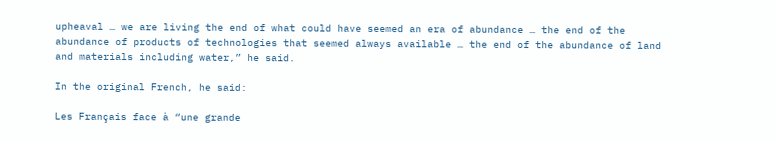upheaval … we are living the end of what could have seemed an era of abundance … the end of the abundance of products of technologies that seemed always available … the end of the abundance of land and materials including water,” he said.

In the original French, he said:

Les Français face à “une grande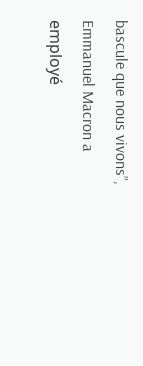bascule que nous vivons”, Emmanuel Macron a employé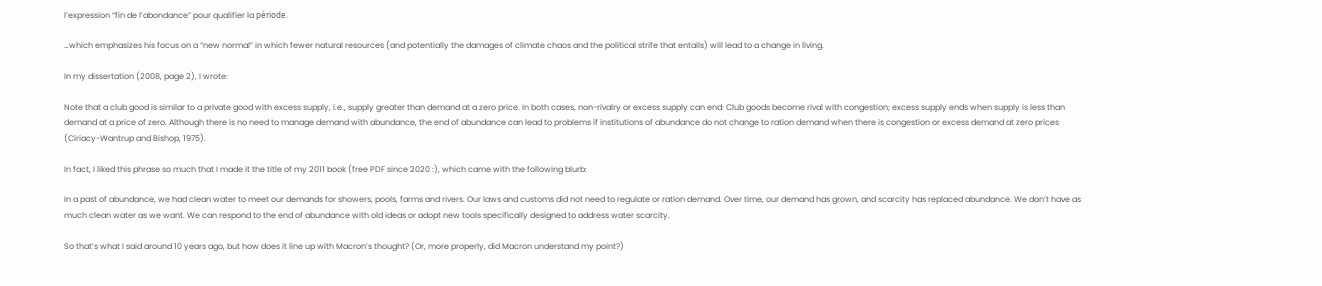l’expression “fin de l’abondance” pour qualifier la période.

…which emphasizes his focus on a “new normal” in which fewer natural resources (and potentially the damages of climate chaos and the political strife that entails) will lead to a change in living.

In my dissertation (2008, page 2), I wrote:

Note that a club good is similar to a private good with excess supply, i.e., supply greater than demand at a zero price. In both cases, non-rivalry or excess supply can end: Club goods become rival with congestion; excess supply ends when supply is less than demand at a price of zero. Although there is no need to manage demand with abundance, the end of abundance can lead to problems if institutions of abundance do not change to ration demand when there is congestion or excess demand at zero prices (Ciriacy-Wantrup and Bishop, 1975).

In fact, I liked this phrase so much that I made it the title of my 2011 book (free PDF since 2020 :), which came with the following blurb:

In a past of abundance, we had clean water to meet our demands for showers, pools, farms and rivers. Our laws and customs did not need to regulate or ration demand. Over time, our demand has grown, and scarcity has replaced abundance. We don’t have as much clean water as we want. We can respond to the end of abundance with old ideas or adopt new tools specifically designed to address water scarcity.

So that’s what I said around 10 years ago, but how does it line up with Macron’s thought? (Or, more properly, did Macron understand my point?)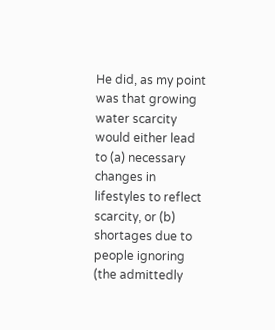He did, as my point was that growing water scarcity would either lead to (a) necessary changes in lifestyles to reflect scarcity, or (b) shortages due to people ignoring (the admittedly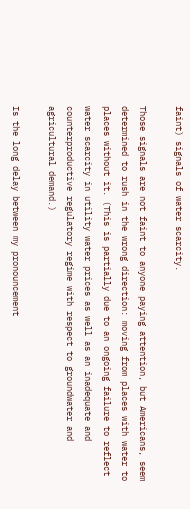faint) signals of water scarcity.

Those signals are not faint to anyone paying attention, but Americans, seem determined to rush in the wrong direction: moving from places with water to places without it. (This is partially due to an ongoing failure to reflect water scarcity in utility water prices as well as an inadequate and counterproductive regulatory regime with respect to groundwater and agricultural demand.)

Is the long delay between my pronouncement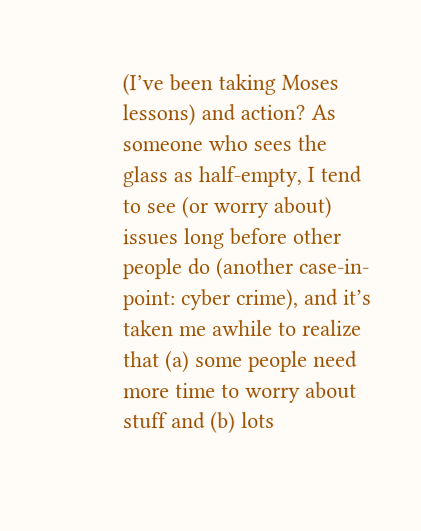(I’ve been taking Moses lessons) and action? As someone who sees the glass as half-empty, I tend to see (or worry about) issues long before other people do (another case-in-point: cyber crime), and it’s taken me awhile to realize that (a) some people need more time to worry about stuff and (b) lots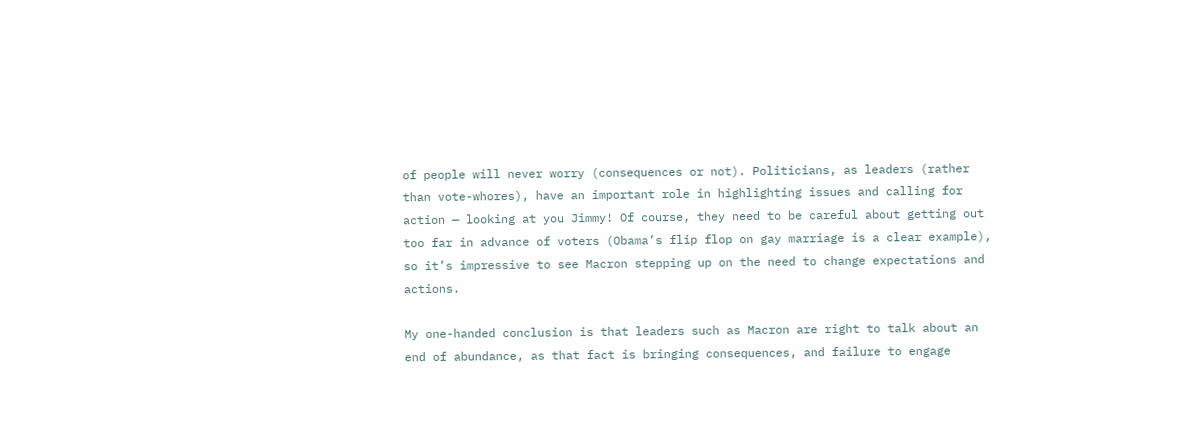of people will never worry (consequences or not). Politicians, as leaders (rather than vote-whores), have an important role in highlighting issues and calling for action — looking at you Jimmy! Of course, they need to be careful about getting out too far in advance of voters (Obama’s flip flop on gay marriage is a clear example), so it’s impressive to see Macron stepping up on the need to change expectations and actions.

My one-handed conclusion is that leaders such as Macron are right to talk about an end of abundance, as that fact is bringing consequences, and failure to engage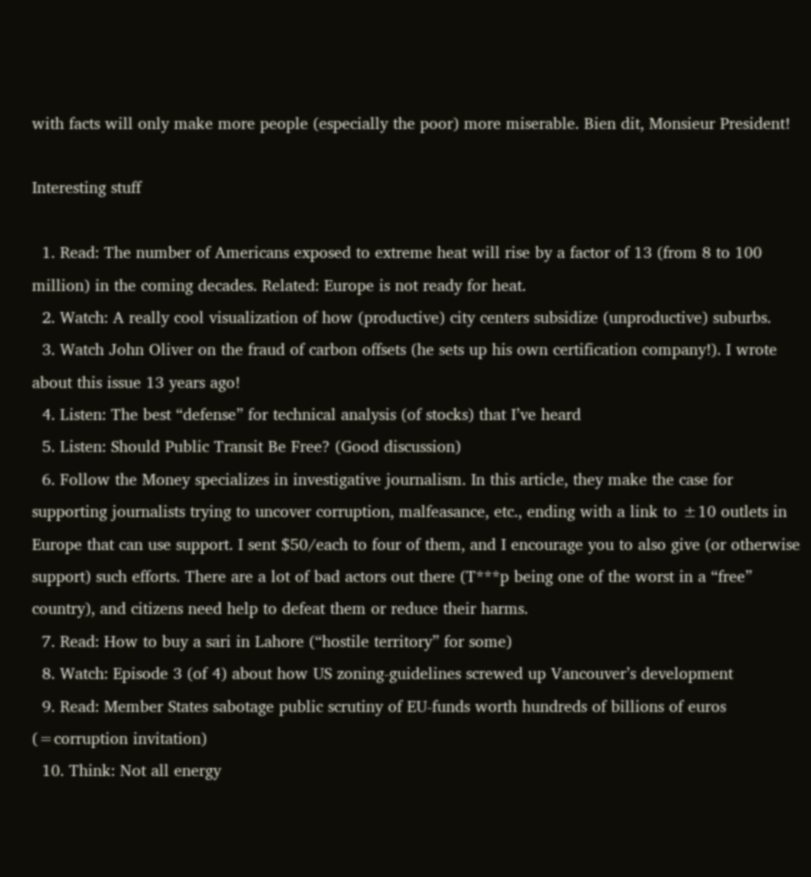with facts will only make more people (especially the poor) more miserable. Bien dit, Monsieur President!

Interesting stuff

  1. Read: The number of Americans exposed to extreme heat will rise by a factor of 13 (from 8 to 100 million) in the coming decades. Related: Europe is not ready for heat.
  2. Watch: A really cool visualization of how (productive) city centers subsidize (unproductive) suburbs.
  3. Watch John Oliver on the fraud of carbon offsets (he sets up his own certification company!). I wrote about this issue 13 years ago!
  4. Listen: The best “defense” for technical analysis (of stocks) that I’ve heard
  5. Listen: Should Public Transit Be Free? (Good discussion)
  6. Follow the Money specializes in investigative journalism. In this article, they make the case for supporting journalists trying to uncover corruption, malfeasance, etc., ending with a link to ±10 outlets in Europe that can use support. I sent $50/each to four of them, and I encourage you to also give (or otherwise support) such efforts. There are a lot of bad actors out there (T***p being one of the worst in a “free” country), and citizens need help to defeat them or reduce their harms.
  7. Read: How to buy a sari in Lahore (“hostile territory” for some)
  8. Watch: Episode 3 (of 4) about how US zoning-guidelines screwed up Vancouver’s development
  9. Read: Member States sabotage public scrutiny of EU-funds worth hundreds of billions of euros (=corruption invitation)
  10. Think: Not all energy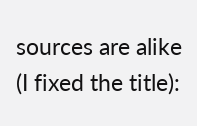sources are alike (I fixed the title):